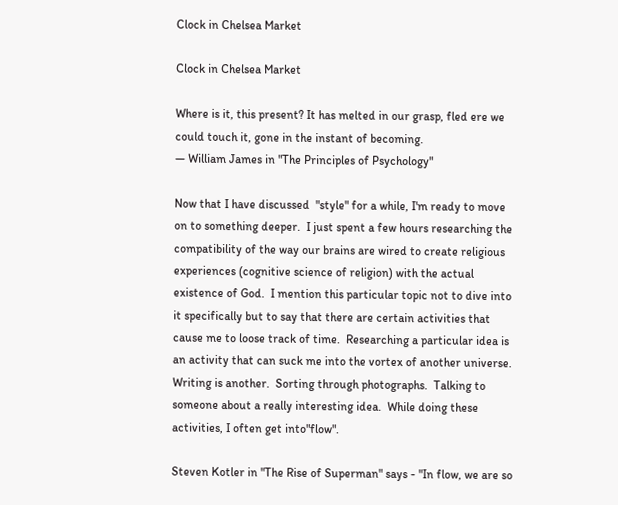Clock in Chelsea Market

Clock in Chelsea Market

Where is it, this present? It has melted in our grasp, fled ere we could touch it, gone in the instant of becoming.
— William James in "The Principles of Psychology"

Now that I have discussed  "style" for a while, I'm ready to move on to something deeper.  I just spent a few hours researching the compatibility of the way our brains are wired to create religious experiences (cognitive science of religion) with the actual existence of God.  I mention this particular topic not to dive into it specifically but to say that there are certain activities that cause me to loose track of time.  Researching a particular idea is an activity that can suck me into the vortex of another universe. Writing is another.  Sorting through photographs.  Talking to someone about a really interesting idea.  While doing these activities, I often get into"flow".

Steven Kotler in "The Rise of Superman" says - "In flow, we are so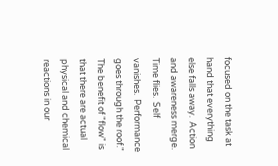focused on the task at hand that everything else falls away.  Action and awareness merge.  Time flies.  Self vanishes.  Performance goes through the roof."  The benefit of "flow" is that there are actual physical and chemical reactions in our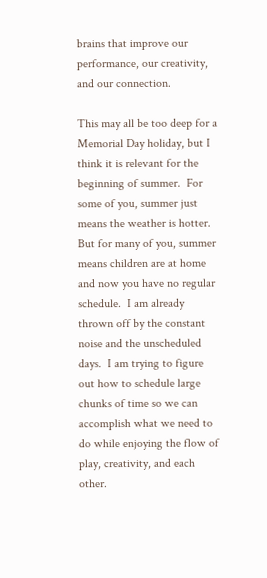brains that improve our performance, our creativity, and our connection.

This may all be too deep for a Memorial Day holiday, but I think it is relevant for the beginning of summer.  For some of you, summer just means the weather is hotter.  But for many of you, summer means children are at home and now you have no regular schedule.  I am already thrown off by the constant noise and the unscheduled days.  I am trying to figure out how to schedule large chunks of time so we can accomplish what we need to do while enjoying the flow of play, creativity, and each other.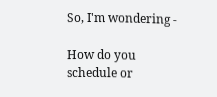So, I'm wondering -

How do you schedule or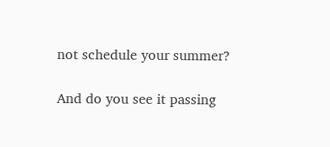not schedule your summer?

And do you see it passing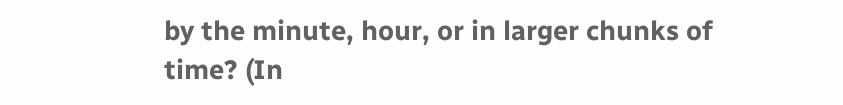by the minute, hour, or in larger chunks of time? (In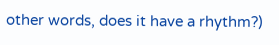other words, does it have a rhythm?)